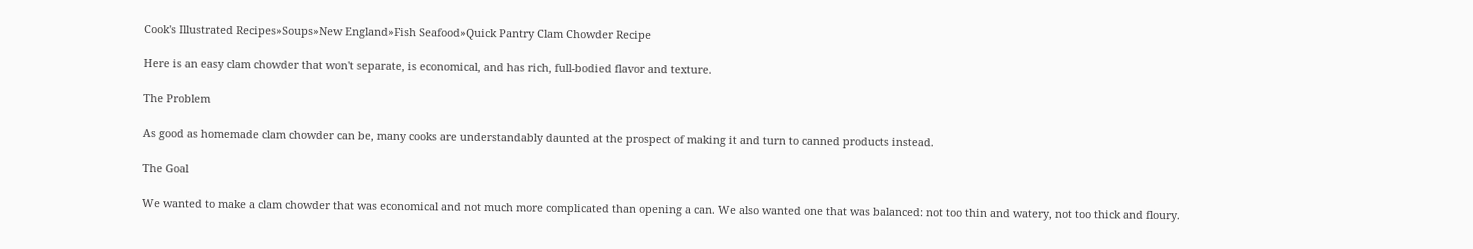Cook's Illustrated Recipes»Soups»New England»Fish Seafood»Quick Pantry Clam Chowder Recipe

Here is an easy clam chowder that won't separate, is economical, and has rich, full-bodied flavor and texture.

The Problem

As good as homemade clam chowder can be, many cooks are understandably daunted at the prospect of making it and turn to canned products instead.

The Goal

We wanted to make a clam chowder that was economical and not much more complicated than opening a can. We also wanted one that was balanced: not too thin and watery, not too thick and floury.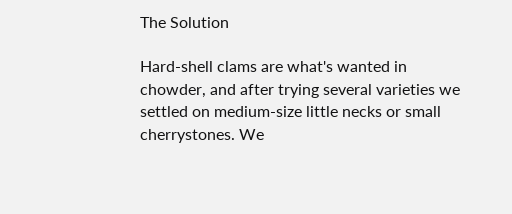The Solution

Hard-shell clams are what's wanted in chowder, and after trying several varieties we settled on medium-size little necks or small cherrystones. We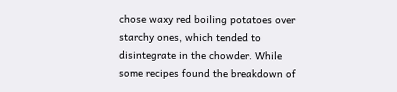chose waxy red boiling potatoes over starchy ones, which tended to disintegrate in the chowder. While some recipes found the breakdown of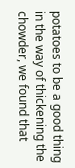potatoes to be a good thing in the way of thickening the chowder, we found that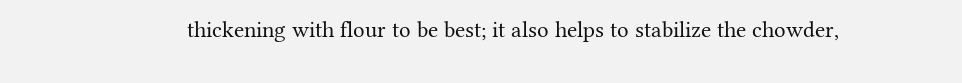thickening with flour to be best; it also helps to stabilize the chowder,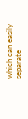which can easily separate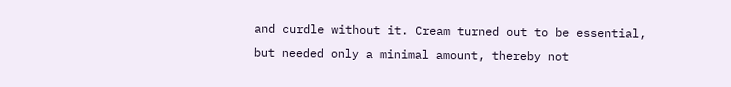and curdle without it. Cream turned out to be essential, but needed only a minimal amount, thereby not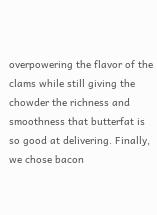overpowering the flavor of the clams while still giving the chowder the richness and smoothness that butterfat is so good at delivering. Finally, we chose bacon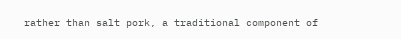rather than salt pork, a traditional component of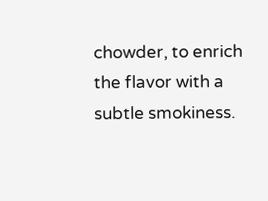chowder, to enrich the flavor with a subtle smokiness.